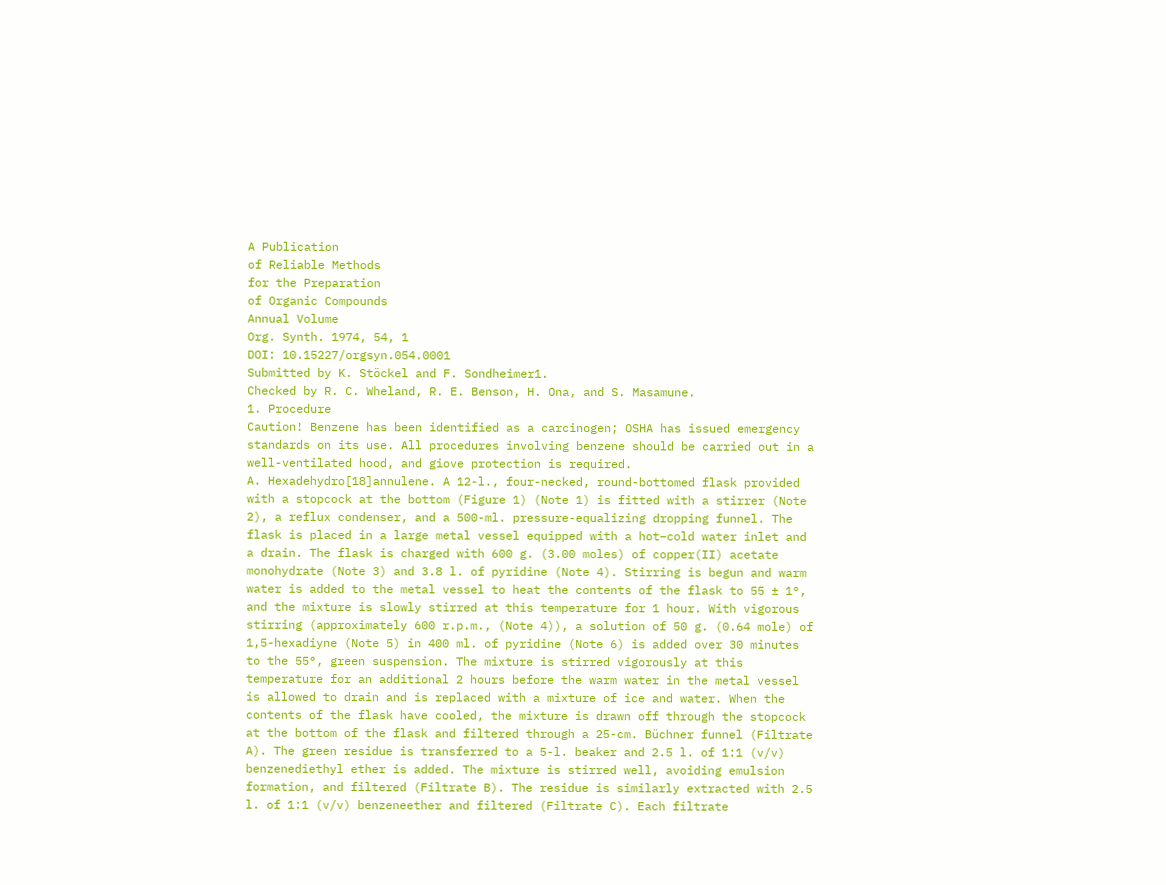A Publication
of Reliable Methods
for the Preparation
of Organic Compounds
Annual Volume
Org. Synth. 1974, 54, 1
DOI: 10.15227/orgsyn.054.0001
Submitted by K. Stöckel and F. Sondheimer1.
Checked by R. C. Wheland, R. E. Benson, H. Ona, and S. Masamune.
1. Procedure
Caution! Benzene has been identified as a carcinogen; OSHA has issued emergency standards on its use. All procedures involving benzene should be carried out in a well-ventilated hood, and giove protection is required.
A. Hexadehydro[18]annulene. A 12-l., four-necked, round-bottomed flask provided with a stopcock at the bottom (Figure 1) (Note 1) is fitted with a stirrer (Note 2), a reflux condenser, and a 500-ml. pressure-equalizing dropping funnel. The flask is placed in a large metal vessel equipped with a hot–cold water inlet and a drain. The flask is charged with 600 g. (3.00 moles) of copper(II) acetate monohydrate (Note 3) and 3.8 l. of pyridine (Note 4). Stirring is begun and warm water is added to the metal vessel to heat the contents of the flask to 55 ± 1°, and the mixture is slowly stirred at this temperature for 1 hour. With vigorous stirring (approximately 600 r.p.m., (Note 4)), a solution of 50 g. (0.64 mole) of 1,5-hexadiyne (Note 5) in 400 ml. of pyridine (Note 6) is added over 30 minutes to the 55°, green suspension. The mixture is stirred vigorously at this temperature for an additional 2 hours before the warm water in the metal vessel is allowed to drain and is replaced with a mixture of ice and water. When the contents of the flask have cooled, the mixture is drawn off through the stopcock at the bottom of the flask and filtered through a 25-cm. Büchner funnel (Filtrate A). The green residue is transferred to a 5-l. beaker and 2.5 l. of 1:1 (v/v) benzenediethyl ether is added. The mixture is stirred well, avoiding emulsion formation, and filtered (Filtrate B). The residue is similarly extracted with 2.5 l. of 1:1 (v/v) benzeneether and filtered (Filtrate C). Each filtrate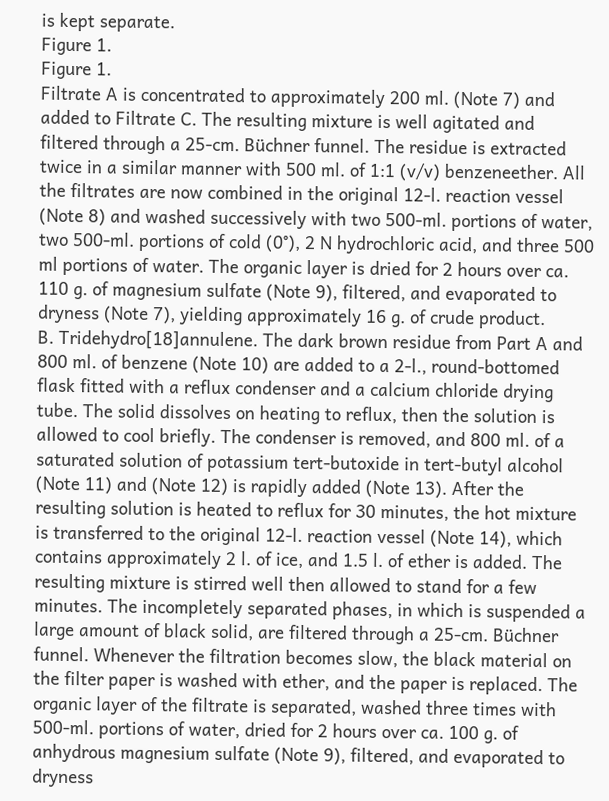is kept separate.
Figure 1.
Figure 1.
Filtrate A is concentrated to approximately 200 ml. (Note 7) and added to Filtrate C. The resulting mixture is well agitated and filtered through a 25-cm. Büchner funnel. The residue is extracted twice in a similar manner with 500 ml. of 1:1 (v/v) benzeneether. All the filtrates are now combined in the original 12-l. reaction vessel (Note 8) and washed successively with two 500-ml. portions of water, two 500-ml. portions of cold (0°), 2 N hydrochloric acid, and three 500 ml portions of water. The organic layer is dried for 2 hours over ca. 110 g. of magnesium sulfate (Note 9), filtered, and evaporated to dryness (Note 7), yielding approximately 16 g. of crude product.
B. Tridehydro[18]annulene. The dark brown residue from Part A and 800 ml. of benzene (Note 10) are added to a 2-l., round-bottomed flask fitted with a reflux condenser and a calcium chloride drying tube. The solid dissolves on heating to reflux, then the solution is allowed to cool briefly. The condenser is removed, and 800 ml. of a saturated solution of potassium tert-butoxide in tert-butyl alcohol (Note 11) and (Note 12) is rapidly added (Note 13). After the resulting solution is heated to reflux for 30 minutes, the hot mixture is transferred to the original 12-l. reaction vessel (Note 14), which contains approximately 2 l. of ice, and 1.5 l. of ether is added. The resulting mixture is stirred well then allowed to stand for a few minutes. The incompletely separated phases, in which is suspended a large amount of black solid, are filtered through a 25-cm. Büchner funnel. Whenever the filtration becomes slow, the black material on the filter paper is washed with ether, and the paper is replaced. The organic layer of the filtrate is separated, washed three times with 500-ml. portions of water, dried for 2 hours over ca. 100 g. of anhydrous magnesium sulfate (Note 9), filtered, and evaporated to dryness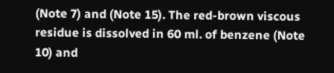(Note 7) and (Note 15). The red-brown viscous residue is dissolved in 60 ml. of benzene (Note 10) and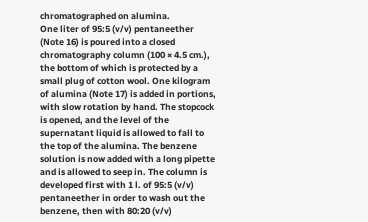chromatographed on alumina.
One liter of 95:5 (v/v) pentaneether (Note 16) is poured into a closed chromatography column (100 × 4.5 cm.), the bottom of which is protected by a small plug of cotton wool. One kilogram of alumina (Note 17) is added in portions, with slow rotation by hand. The stopcock is opened, and the level of the supernatant liquid is allowed to fall to the top of the alumina. The benzene solution is now added with a long pipette and is allowed to seep in. The column is developed first with 1 l. of 95:5 (v/v) pentaneether in order to wash out the benzene, then with 80:20 (v/v)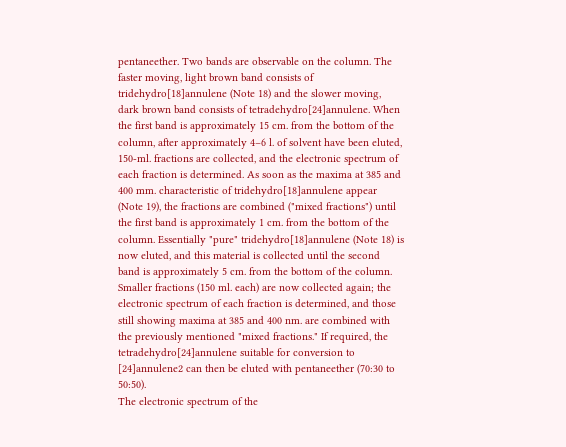pentaneether. Two bands are observable on the column. The faster moving, light brown band consists of tridehydro[18]annulene (Note 18) and the slower moving, dark brown band consists of tetradehydro[24]annulene. When the first band is approximately 15 cm. from the bottom of the column, after approximately 4–6 l. of solvent have been eluted, 150-ml. fractions are collected, and the electronic spectrum of each fraction is determined. As soon as the maxima at 385 and 400 mm. characteristic of tridehydro[18]annulene appear (Note 19), the fractions are combined ("mixed fractions") until the first band is approximately 1 cm. from the bottom of the column. Essentially "pure" tridehydro[18]annulene (Note 18) is now eluted, and this material is collected until the second band is approximately 5 cm. from the bottom of the column. Smaller fractions (150 ml. each) are now collected again; the electronic spectrum of each fraction is determined, and those still showing maxima at 385 and 400 nm. are combined with the previously mentioned "mixed fractions." If required, the tetradehydro[24]annulene suitable for conversion to [24]annulene2 can then be eluted with pentaneether (70:30 to 50:50).
The electronic spectrum of the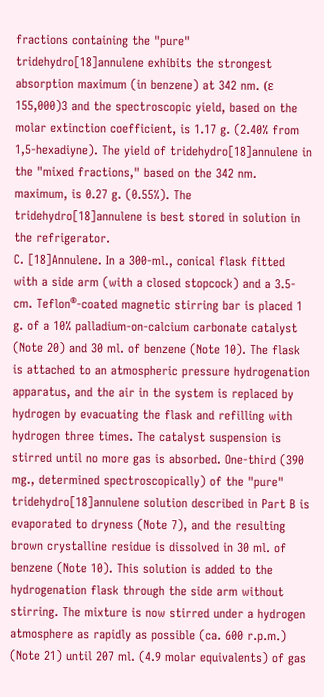fractions containing the "pure" tridehydro[18]annulene exhibits the strongest absorption maximum (in benzene) at 342 nm. (ε 155,000)3 and the spectroscopic yield, based on the molar extinction coefficient, is 1.17 g. (2.40% from 1,5-hexadiyne). The yield of tridehydro[18]annulene in the "mixed fractions," based on the 342 nm. maximum, is 0.27 g. (0.55%). The tridehydro[18]annulene is best stored in solution in the refrigerator.
C. [18]Annulene. In a 300-ml., conical flask fitted with a side arm (with a closed stopcock) and a 3.5-cm. Teflon®-coated magnetic stirring bar is placed 1 g. of a 10% palladium-on-calcium carbonate catalyst (Note 20) and 30 ml. of benzene (Note 10). The flask is attached to an atmospheric pressure hydrogenation apparatus, and the air in the system is replaced by hydrogen by evacuating the flask and refilling with hydrogen three times. The catalyst suspension is stirred until no more gas is absorbed. One-third (390 mg., determined spectroscopically) of the "pure" tridehydro[18]annulene solution described in Part B is evaporated to dryness (Note 7), and the resulting brown crystalline residue is dissolved in 30 ml. of benzene (Note 10). This solution is added to the hydrogenation flask through the side arm without stirring. The mixture is now stirred under a hydrogen atmosphere as rapidly as possible (ca. 600 r.p.m.) (Note 21) until 207 ml. (4.9 molar equivalents) of gas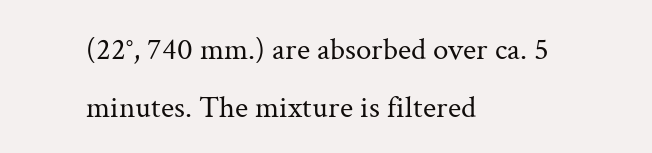(22°, 740 mm.) are absorbed over ca. 5 minutes. The mixture is filtered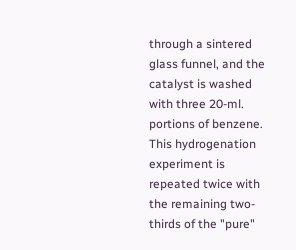through a sintered glass funnel, and the catalyst is washed with three 20-ml. portions of benzene.
This hydrogenation experiment is repeated twice with the remaining two-thirds of the "pure"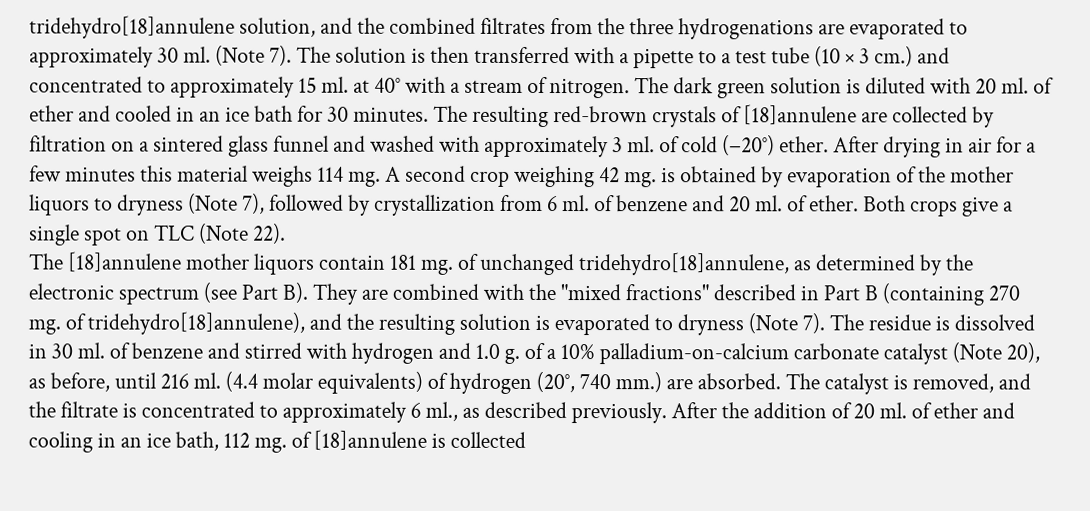tridehydro[18]annulene solution, and the combined filtrates from the three hydrogenations are evaporated to approximately 30 ml. (Note 7). The solution is then transferred with a pipette to a test tube (10 × 3 cm.) and concentrated to approximately 15 ml. at 40° with a stream of nitrogen. The dark green solution is diluted with 20 ml. of ether and cooled in an ice bath for 30 minutes. The resulting red-brown crystals of [18]annulene are collected by filtration on a sintered glass funnel and washed with approximately 3 ml. of cold (−20°) ether. After drying in air for a few minutes this material weighs 114 mg. A second crop weighing 42 mg. is obtained by evaporation of the mother liquors to dryness (Note 7), followed by crystallization from 6 ml. of benzene and 20 ml. of ether. Both crops give a single spot on TLC (Note 22).
The [18]annulene mother liquors contain 181 mg. of unchanged tridehydro[18]annulene, as determined by the electronic spectrum (see Part B). They are combined with the "mixed fractions" described in Part B (containing 270 mg. of tridehydro[18]annulene), and the resulting solution is evaporated to dryness (Note 7). The residue is dissolved in 30 ml. of benzene and stirred with hydrogen and 1.0 g. of a 10% palladium-on-calcium carbonate catalyst (Note 20), as before, until 216 ml. (4.4 molar equivalents) of hydrogen (20°, 740 mm.) are absorbed. The catalyst is removed, and the filtrate is concentrated to approximately 6 ml., as described previously. After the addition of 20 ml. of ether and cooling in an ice bath, 112 mg. of [18]annulene is collected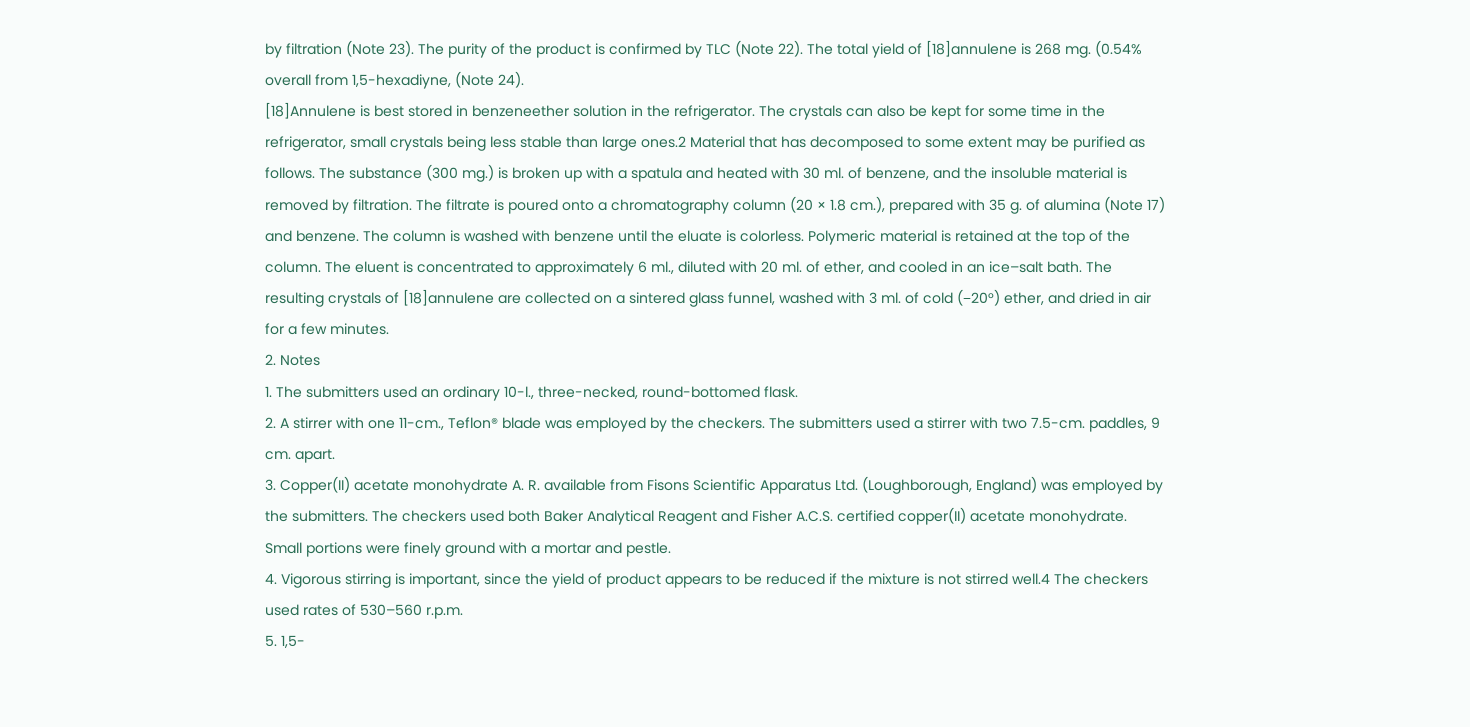by filtration (Note 23). The purity of the product is confirmed by TLC (Note 22). The total yield of [18]annulene is 268 mg. (0.54% overall from 1,5-hexadiyne, (Note 24).
[18]Annulene is best stored in benzeneether solution in the refrigerator. The crystals can also be kept for some time in the refrigerator, small crystals being less stable than large ones.2 Material that has decomposed to some extent may be purified as follows. The substance (300 mg.) is broken up with a spatula and heated with 30 ml. of benzene, and the insoluble material is removed by filtration. The filtrate is poured onto a chromatography column (20 × 1.8 cm.), prepared with 35 g. of alumina (Note 17) and benzene. The column is washed with benzene until the eluate is colorless. Polymeric material is retained at the top of the column. The eluent is concentrated to approximately 6 ml., diluted with 20 ml. of ether, and cooled in an ice–salt bath. The resulting crystals of [18]annulene are collected on a sintered glass funnel, washed with 3 ml. of cold (−20°) ether, and dried in air for a few minutes.
2. Notes
1. The submitters used an ordinary 10-l., three-necked, round-bottomed flask.
2. A stirrer with one 11-cm., Teflon® blade was employed by the checkers. The submitters used a stirrer with two 7.5-cm. paddles, 9 cm. apart.
3. Copper(II) acetate monohydrate A. R. available from Fisons Scientific Apparatus Ltd. (Loughborough, England) was employed by the submitters. The checkers used both Baker Analytical Reagent and Fisher A.C.S. certified copper(II) acetate monohydrate. Small portions were finely ground with a mortar and pestle.
4. Vigorous stirring is important, since the yield of product appears to be reduced if the mixture is not stirred well.4 The checkers used rates of 530–560 r.p.m.
5. 1,5-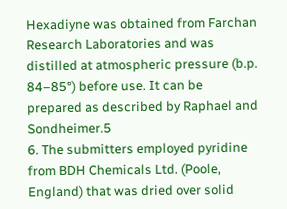Hexadiyne was obtained from Farchan Research Laboratories and was distilled at atmospheric pressure (b.p. 84–85°) before use. It can be prepared as described by Raphael and Sondheimer.5
6. The submitters employed pyridine from BDH Chemicals Ltd. (Poole, England) that was dried over solid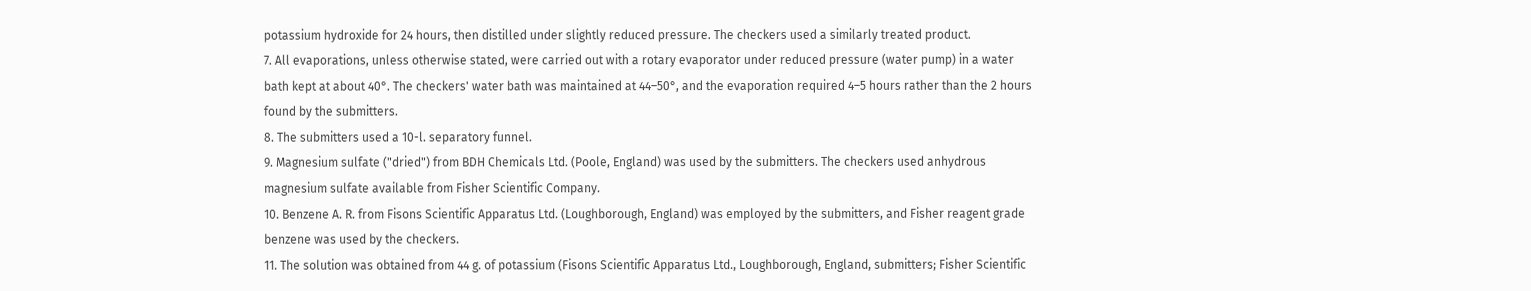potassium hydroxide for 24 hours, then distilled under slightly reduced pressure. The checkers used a similarly treated product.
7. All evaporations, unless otherwise stated, were carried out with a rotary evaporator under reduced pressure (water pump) in a water bath kept at about 40°. The checkers' water bath was maintained at 44–50°, and the evaporation required 4–5 hours rather than the 2 hours found by the submitters.
8. The submitters used a 10-l. separatory funnel.
9. Magnesium sulfate ("dried") from BDH Chemicals Ltd. (Poole, England) was used by the submitters. The checkers used anhydrous magnesium sulfate available from Fisher Scientific Company.
10. Benzene A. R. from Fisons Scientific Apparatus Ltd. (Loughborough, England) was employed by the submitters, and Fisher reagent grade benzene was used by the checkers.
11. The solution was obtained from 44 g. of potassium (Fisons Scientific Apparatus Ltd., Loughborough, England, submitters; Fisher Scientific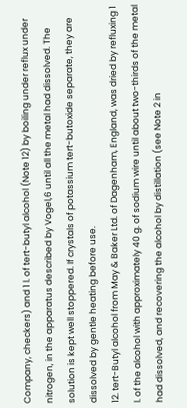Company, checkers) and 1 l. of tert-butyl alcohol (Note 12) by boiling under reflux under nitrogen, in the apparatus described by Vogel,6 until all the metal had dissolved. The solution is kept well stoppered. If crystals of potassium tert-butoxide separate, they are dissolved by gentle heating before use.
12. tert-Butyl alcohol from May & Baker Ltd. of Dagenham, England, was dried by refluxing 1 l. of the alcohol with approximately 40 g. of sodium wire until about two-thirds of the metal had dissolved, and recovering the alcohol by distillation (see Note 2 in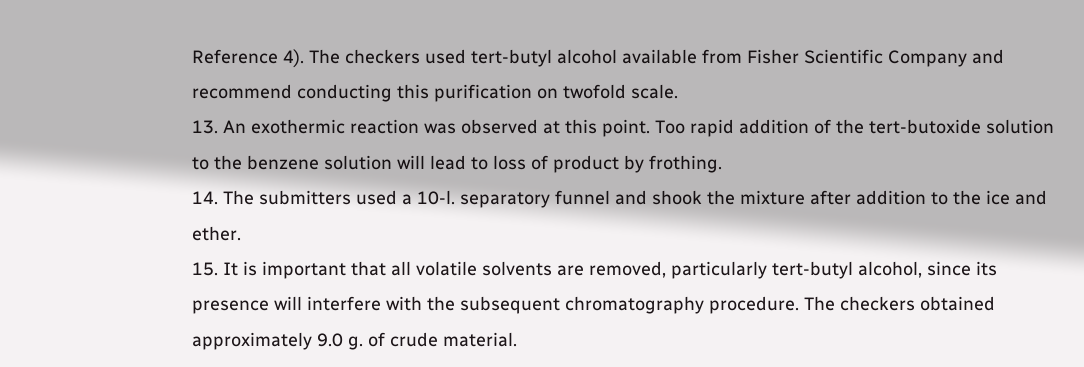Reference 4). The checkers used tert-butyl alcohol available from Fisher Scientific Company and recommend conducting this purification on twofold scale.
13. An exothermic reaction was observed at this point. Too rapid addition of the tert-butoxide solution to the benzene solution will lead to loss of product by frothing.
14. The submitters used a 10-l. separatory funnel and shook the mixture after addition to the ice and ether.
15. It is important that all volatile solvents are removed, particularly tert-butyl alcohol, since its presence will interfere with the subsequent chromatography procedure. The checkers obtained approximately 9.0 g. of crude material.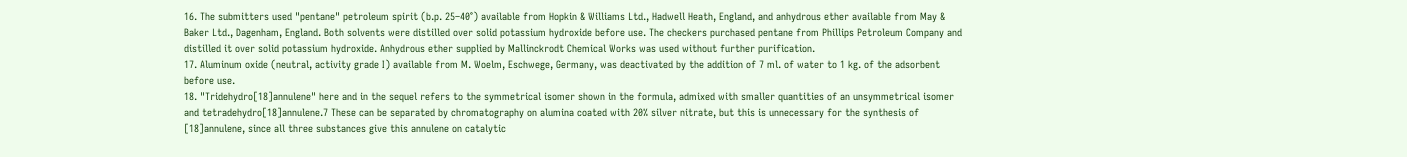16. The submitters used "pentane" petroleum spirit (b.p. 25–40°) available from Hopkin & Williams Ltd., Hadwell Heath, England, and anhydrous ether available from May & Baker Ltd., Dagenham, England. Both solvents were distilled over solid potassium hydroxide before use. The checkers purchased pentane from Phillips Petroleum Company and distilled it over solid potassium hydroxide. Anhydrous ether supplied by Mallinckrodt Chemical Works was used without further purification.
17. Aluminum oxide (neutral, activity grade I) available from M. Woelm, Eschwege, Germany, was deactivated by the addition of 7 ml. of water to 1 kg. of the adsorbent before use.
18. "Tridehydro[18]annulene" here and in the sequel refers to the symmetrical isomer shown in the formula, admixed with smaller quantities of an unsymmetrical isomer and tetradehydro[18]annulene.7 These can be separated by chromatography on alumina coated with 20% silver nitrate, but this is unnecessary for the synthesis of [18]annulene, since all three substances give this annulene on catalytic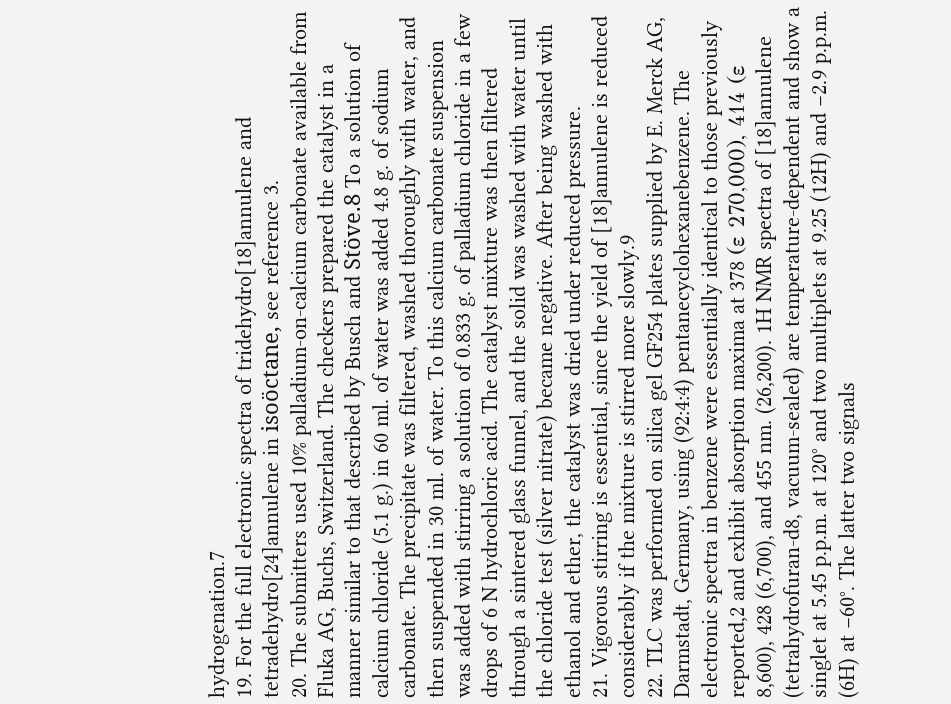hydrogenation.7
19. For the full electronic spectra of tridehydro[18]annulene and tetradehydro[24]annulene in isoöctane, see reference 3.
20. The submitters used 10% palladium-on-calcium carbonate available from Fluka AG, Buchs, Switzerland. The checkers prepared the catalyst in a manner similar to that described by Busch and Stöve.8 To a solution of calcium chloride (5.1 g.) in 60 ml. of water was added 4.8 g. of sodium carbonate. The precipitate was filtered, washed thoroughly with water, and then suspended in 30 ml. of water. To this calcium carbonate suspension was added with stirring a solution of 0.833 g. of palladium chloride in a few drops of 6 N hydrochloric acid. The catalyst mixture was then filtered through a sintered glass funnel, and the solid was washed with water until the chloride test (silver nitrate) became negative. After being washed with ethanol and ether, the catalyst was dried under reduced pressure.
21. Vigorous stirring is essential, since the yield of [18]annulene is reduced considerably if the mixture is stirred more slowly.9
22. TLC was performed on silica gel GF254 plates supplied by E. Merck AG, Darmstadt, Germany, using (92:4:4) pentanecyclohexanebenzene. The electronic spectra in benzene were essentially identical to those previously reported,2 and exhibit absorption maxima at 378 (ε 270,000), 414 (ε 8,600), 428 (6,700), and 455 nm. (26,200). 1H NMR spectra of [18]annulene (tetrahydrofuran-d8, vacuum-sealed) are temperature-dependent and show a singlet at 5.45 p.p.m. at 120° and two multiplets at 9.25 (12H) and −2.9 p.p.m. (6H) at −60°. The latter two signals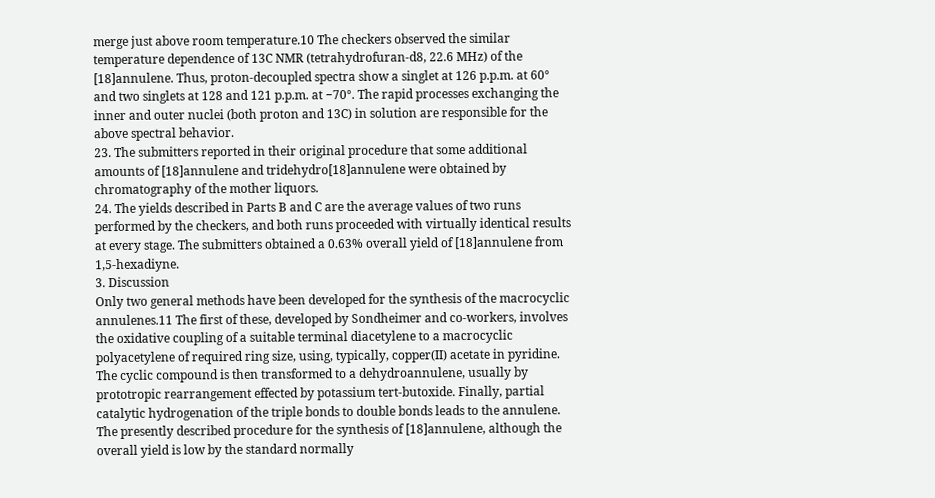merge just above room temperature.10 The checkers observed the similar temperature dependence of 13C NMR (tetrahydrofuran-d8, 22.6 MHz) of the [18]annulene. Thus, proton-decoupled spectra show a singlet at 126 p.p.m. at 60° and two singlets at 128 and 121 p.p.m. at −70°. The rapid processes exchanging the inner and outer nuclei (both proton and 13C) in solution are responsible for the above spectral behavior.
23. The submitters reported in their original procedure that some additional amounts of [18]annulene and tridehydro[18]annulene were obtained by chromatography of the mother liquors.
24. The yields described in Parts B and C are the average values of two runs performed by the checkers, and both runs proceeded with virtually identical results at every stage. The submitters obtained a 0.63% overall yield of [18]annulene from 1,5-hexadiyne.
3. Discussion
Only two general methods have been developed for the synthesis of the macrocyclic annulenes.11 The first of these, developed by Sondheimer and co-workers, involves the oxidative coupling of a suitable terminal diacetylene to a macrocyclic polyacetylene of required ring size, using, typically, copper(II) acetate in pyridine. The cyclic compound is then transformed to a dehydroannulene, usually by prototropic rearrangement effected by potassium tert-butoxide. Finally, partial catalytic hydrogenation of the triple bonds to double bonds leads to the annulene.
The presently described procedure for the synthesis of [18]annulene, although the overall yield is low by the standard normally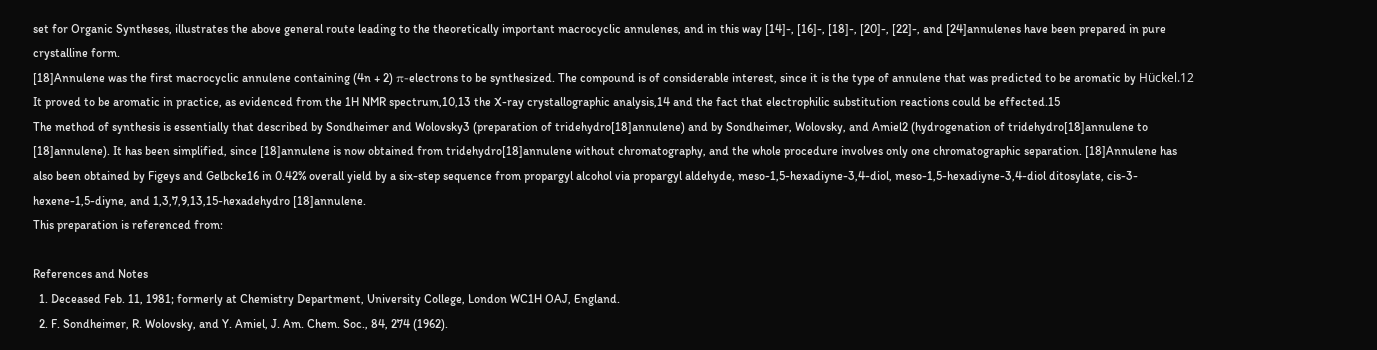set for Organic Syntheses, illustrates the above general route leading to the theoretically important macrocyclic annulenes, and in this way [14]-, [16]-, [18]-, [20]-, [22]-, and [24]annulenes have been prepared in pure crystalline form.
[18]Annulene was the first macrocyclic annulene containing (4n + 2) π-electrons to be synthesized. The compound is of considerable interest, since it is the type of annulene that was predicted to be aromatic by Hückel.12 It proved to be aromatic in practice, as evidenced from the 1H NMR spectrum,10,13 the X-ray crystallographic analysis,14 and the fact that electrophilic substitution reactions could be effected.15
The method of synthesis is essentially that described by Sondheimer and Wolovsky3 (preparation of tridehydro[18]annulene) and by Sondheimer, Wolovsky, and Amiel2 (hydrogenation of tridehydro[18]annulene to [18]annulene). It has been simplified, since [18]annulene is now obtained from tridehydro[18]annulene without chromatography, and the whole procedure involves only one chromatographic separation. [18]Annulene has also been obtained by Figeys and Gelbcke16 in 0.42% overall yield by a six-step sequence from propargyl alcohol via propargyl aldehyde, meso-1,5-hexadiyne-3,4-diol, meso-1,5-hexadiyne-3,4-diol ditosylate, cis-3-hexene-1,5-diyne, and 1,3,7,9,13,15-hexadehydro [18]annulene.
This preparation is referenced from:

References and Notes
  1. Deceased Feb. 11, 1981; formerly at Chemistry Department, University College, London WC1H OAJ, England.
  2. F. Sondheimer, R. Wolovsky, and Y. Amiel, J. Am. Chem. Soc., 84, 274 (1962).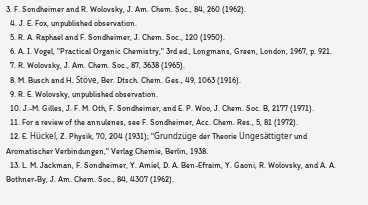3. F. Sondheimer and R. Wolovsky, J. Am. Chem. Soc., 84, 260 (1962).
  4. J. E. Fox, unpublished observation.
  5. R. A. Raphael and F. Sondheimer, J. Chem. Soc., 120 (1950).
  6. A. I. Vogel, "Practical Organic Chemistry," 3rd ed., Longmans, Green, London, 1967, p. 921.
  7. R. Wolovsky, J. Am. Chem. Soc., 87, 3638 (1965).
  8. M. Busch and H. Stöve, Ber. Dtsch. Chem. Ges., 49, 1063 (1916).
  9. R. E. Wolovsky, unpublished observation.
  10. J.-M. Gilles, J. F. M. Oth, F. Sondheimer, and E. P. Woo, J. Chem. Soc. B, 2177 (1971).
  11. For a review of the annulenes, see F. Sondheimer, Acc. Chem. Res., 5, 81 (1972).
  12. E. Hückel, Z. Physik, 70, 204 (1931); "Grundzüge der Theorie Ungesättigter und Aromatischer Verbindungen," Verlag Chemie, Berlin, 1938.
  13. L. M. Jackman, F. Sondheimer, Y. Amiel, D. A. Ben-Efraim, Y. Gaoni, R. Wolovsky, and A. A. Bothner-By, J. Am. Chem. Soc., 84, 4307 (1962).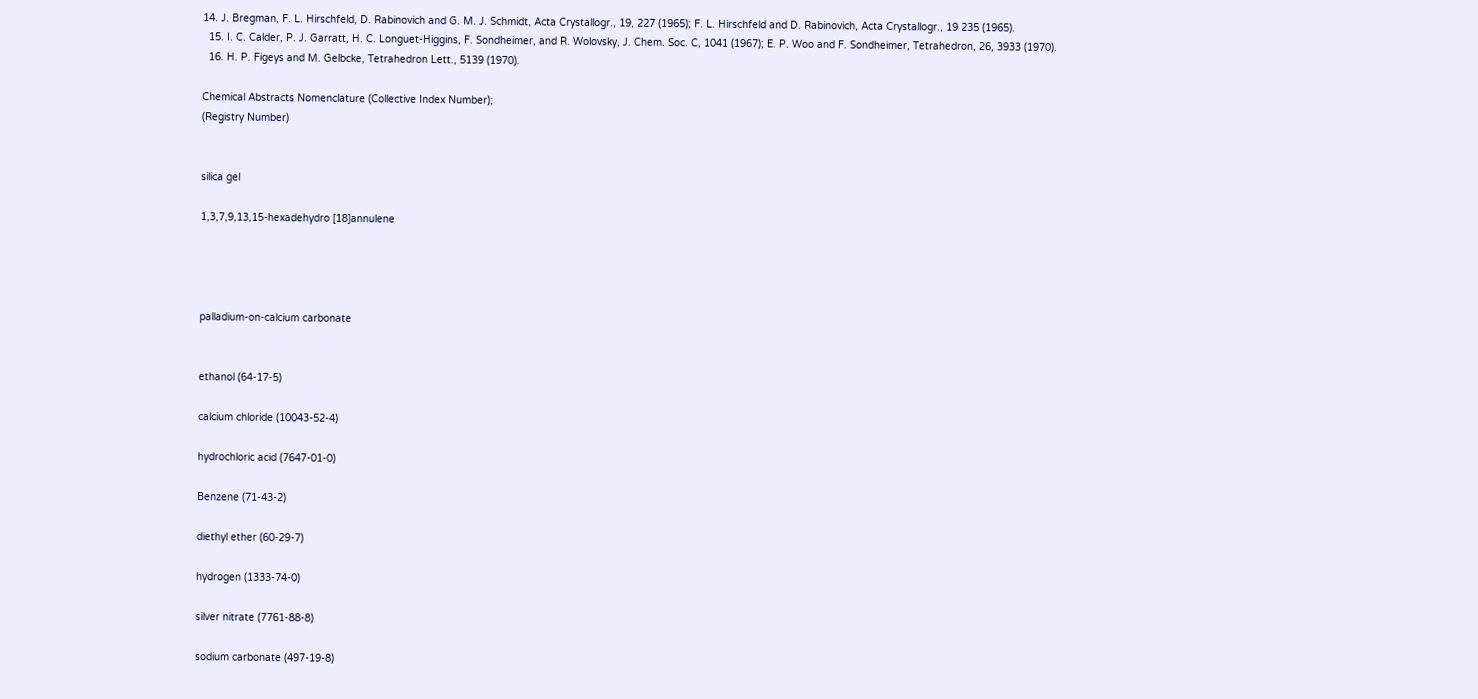14. J. Bregman, F. L. Hirschfeld, D. Rabinovich and G. M. J. Schmidt, Acta Crystallogr., 19, 227 (1965); F. L. Hirschfeld and D. Rabinovich, Acta Crystallogr., 19 235 (1965).
  15. I. C. Calder, P. J. Garratt, H. C. Longuet-Higgins, F. Sondheimer, and R. Wolovsky, J. Chem. Soc. C, 1041 (1967); E. P. Woo and F. Sondheimer, Tetrahedron, 26, 3933 (1970).
  16. H. P. Figeys and M. Gelbcke, Tetrahedron Lett., 5139 (1970).

Chemical Abstracts Nomenclature (Collective Index Number);
(Registry Number)


silica gel

1,3,7,9,13,15-hexadehydro [18]annulene




palladium-on-calcium carbonate


ethanol (64-17-5)

calcium chloride (10043-52-4)

hydrochloric acid (7647-01-0)

Benzene (71-43-2)

diethyl ether (60-29-7)

hydrogen (1333-74-0)

silver nitrate (7761-88-8)

sodium carbonate (497-19-8)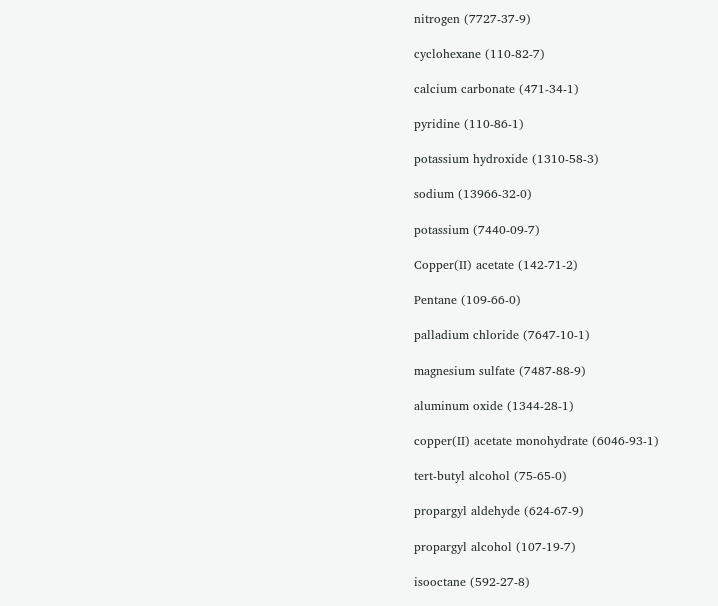nitrogen (7727-37-9)

cyclohexane (110-82-7)

calcium carbonate (471-34-1)

pyridine (110-86-1)

potassium hydroxide (1310-58-3)

sodium (13966-32-0)

potassium (7440-09-7)

Copper(II) acetate (142-71-2)

Pentane (109-66-0)

palladium chloride (7647-10-1)

magnesium sulfate (7487-88-9)

aluminum oxide (1344-28-1)

copper(II) acetate monohydrate (6046-93-1)

tert-butyl alcohol (75-65-0)

propargyl aldehyde (624-67-9)

propargyl alcohol (107-19-7)

isooctane (592-27-8)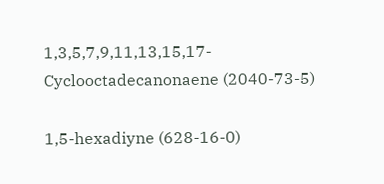1,3,5,7,9,11,13,15,17-Cyclooctadecanonaene (2040-73-5)

1,5-hexadiyne (628-16-0)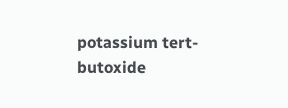potassium tert-butoxide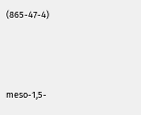(865-47-4)



meso-1,5-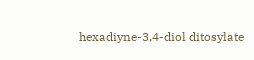hexadiyne-3,4-diol ditosylate